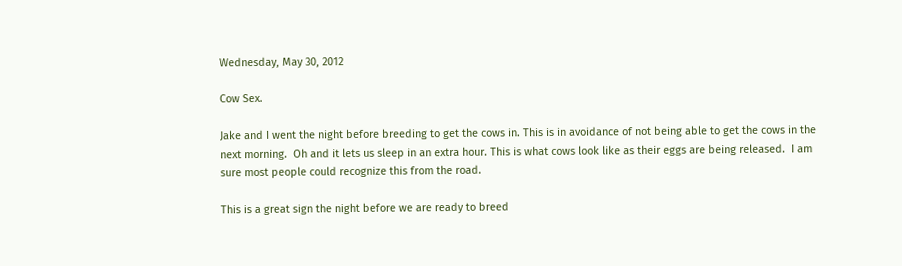Wednesday, May 30, 2012

Cow Sex.

Jake and I went the night before breeding to get the cows in. This is in avoidance of not being able to get the cows in the next morning.  Oh and it lets us sleep in an extra hour. This is what cows look like as their eggs are being released.  I am sure most people could recognize this from the road.

This is a great sign the night before we are ready to breed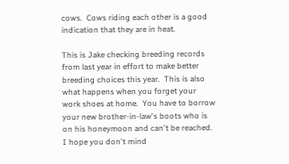cows.  Cows riding each other is a good indication that they are in heat.

This is Jake checking breeding records from last year in effort to make better breeding choices this year.  This is also what happens when you forget your work shoes at home.  You have to borrow your new brother-in-law's boots who is on his honeymoon and can't be reached.  I hope you don't mind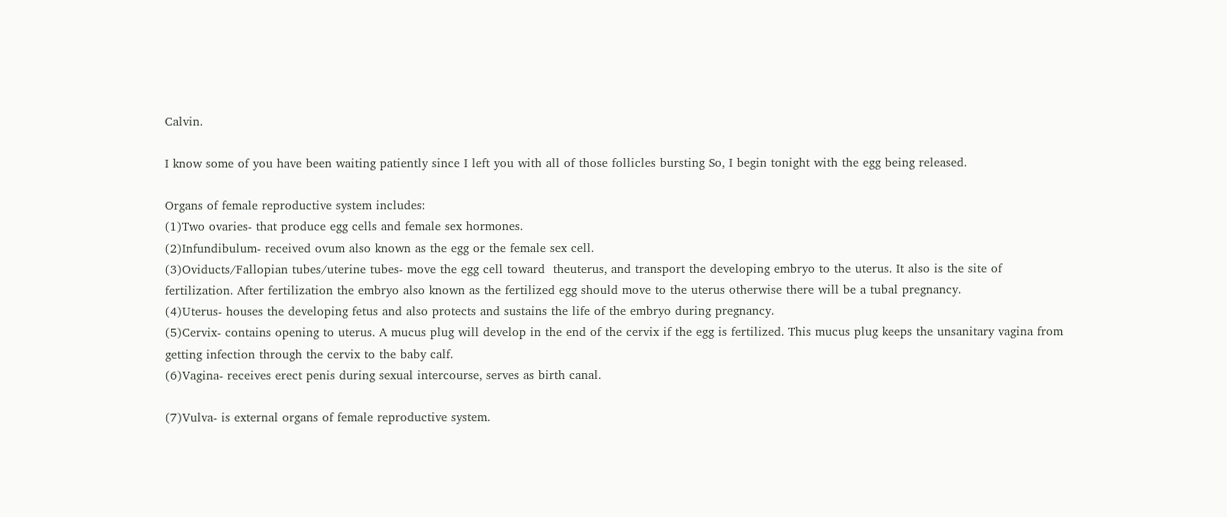Calvin.

I know some of you have been waiting patiently since I left you with all of those follicles bursting So, I begin tonight with the egg being released.

Organs of female reproductive system includes:
(1)Two ovaries- that produce egg cells and female sex hormones.
(2)Infundibulum- received ovum also known as the egg or the female sex cell.
(3)Oviducts/Fallopian tubes/uterine tubes- move the egg cell toward  theuterus, and transport the developing embryo to the uterus. It also is the site of fertilization. After fertilization the embryo also known as the fertilized egg should move to the uterus otherwise there will be a tubal pregnancy.
(4)Uterus- houses the developing fetus and also protects and sustains the life of the embryo during pregnancy.
(5)Cervix- contains opening to uterus. A mucus plug will develop in the end of the cervix if the egg is fertilized. This mucus plug keeps the unsanitary vagina from getting infection through the cervix to the baby calf.
(6)Vagina- receives erect penis during sexual intercourse, serves as birth canal.

(7)Vulva- is external organs of female reproductive system.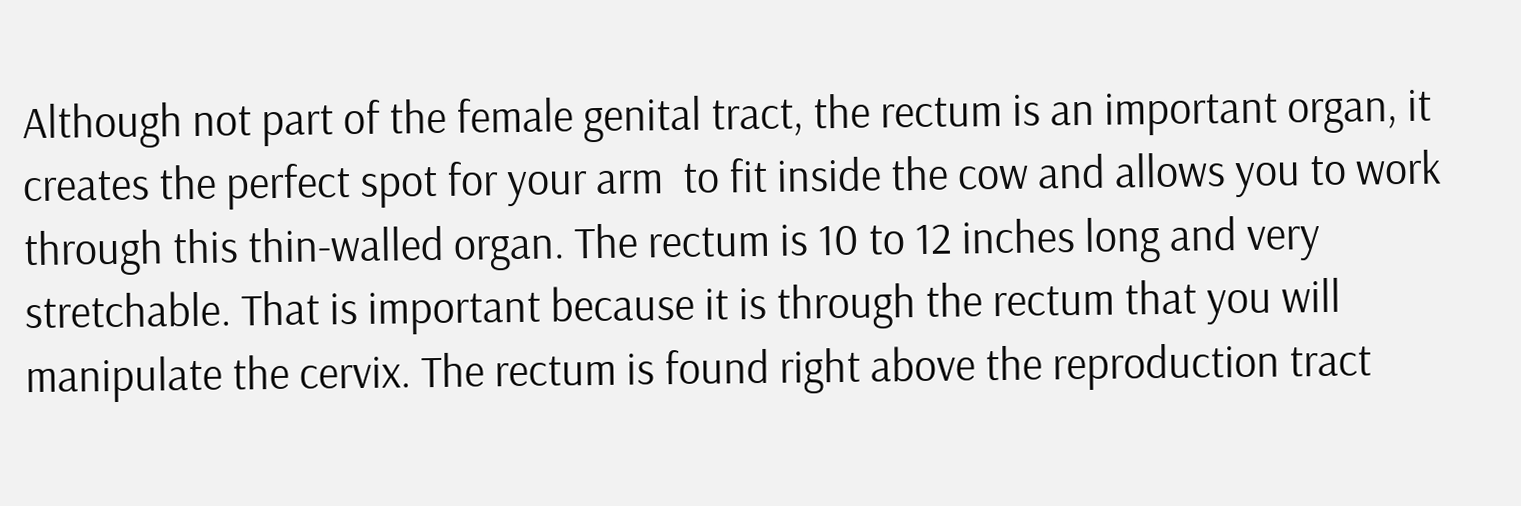Although not part of the female genital tract, the rectum is an important organ, it creates the perfect spot for your arm  to fit inside the cow and allows you to work through this thin-walled organ. The rectum is 10 to 12 inches long and very stretchable. That is important because it is through the rectum that you will manipulate the cervix. The rectum is found right above the reproduction tract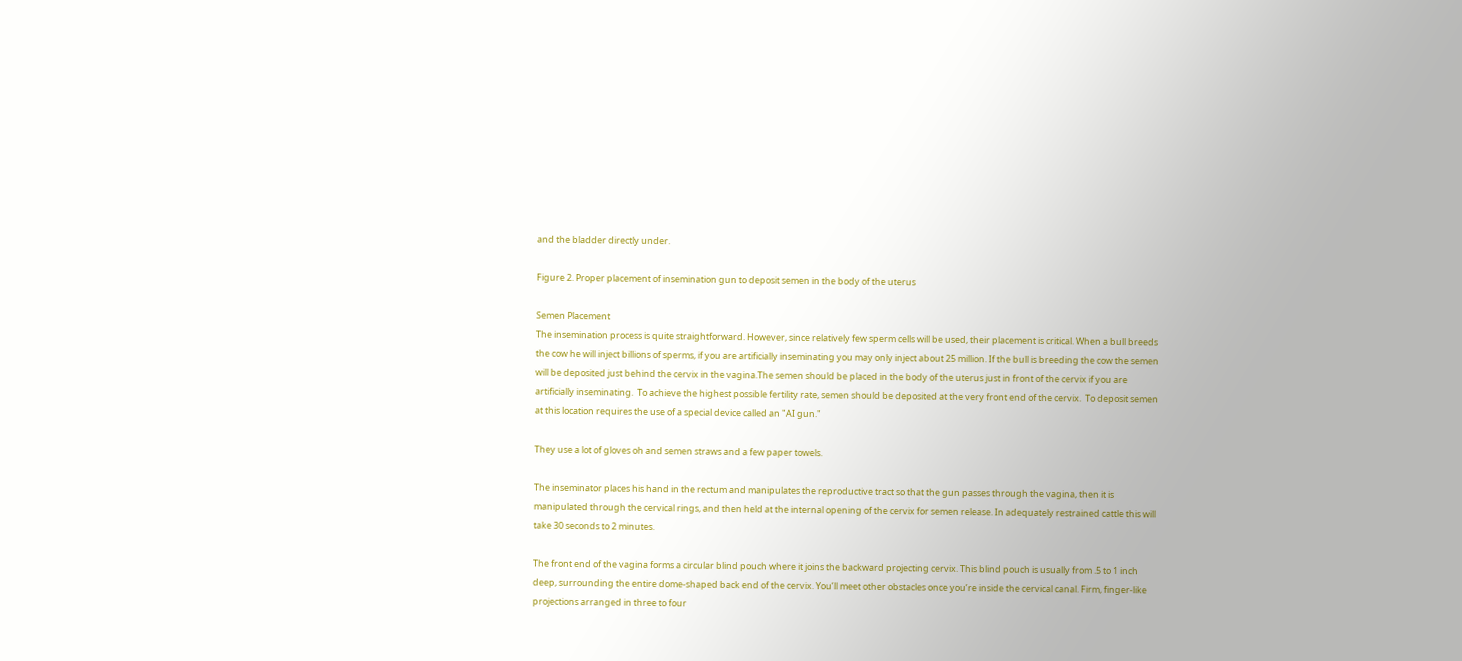and the bladder directly under.

Figure 2. Proper placement of insemination gun to deposit semen in the body of the uterus

Semen Placement
The insemination process is quite straightforward. However, since relatively few sperm cells will be used, their placement is critical. When a bull breeds the cow he will inject billions of sperms, if you are artificially inseminating you may only inject about 25 million. If the bull is breeding the cow the semen will be deposited just behind the cervix in the vagina.The semen should be placed in the body of the uterus just in front of the cervix if you are artificially inseminating.  To achieve the highest possible fertility rate, semen should be deposited at the very front end of the cervix.  To deposit semen at this location requires the use of a special device called an "AI gun."

They use a lot of gloves oh and semen straws and a few paper towels.

The inseminator places his hand in the rectum and manipulates the reproductive tract so that the gun passes through the vagina, then it is manipulated through the cervical rings, and then held at the internal opening of the cervix for semen release. In adequately restrained cattle this will take 30 seconds to 2 minutes.

The front end of the vagina forms a circular blind pouch where it joins the backward projecting cervix. This blind pouch is usually from .5 to 1 inch deep, surrounding the entire dome-shaped back end of the cervix. You’ll meet other obstacles once you’re inside the cervical canal. Firm, finger-like projections arranged in three to four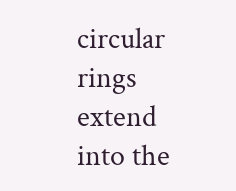circular rings extend into the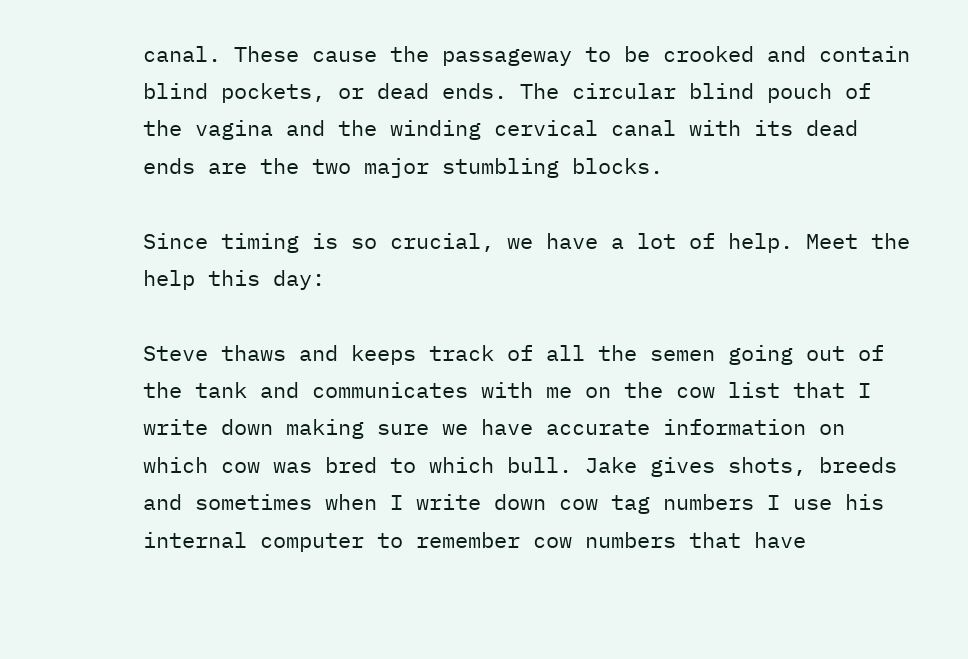canal. These cause the passageway to be crooked and contain blind pockets, or dead ends. The circular blind pouch of the vagina and the winding cervical canal with its dead ends are the two major stumbling blocks.

Since timing is so crucial, we have a lot of help. Meet the help this day:

Steve thaws and keeps track of all the semen going out of the tank and communicates with me on the cow list that I write down making sure we have accurate information on which cow was bred to which bull. Jake gives shots, breeds and sometimes when I write down cow tag numbers I use his internal computer to remember cow numbers that have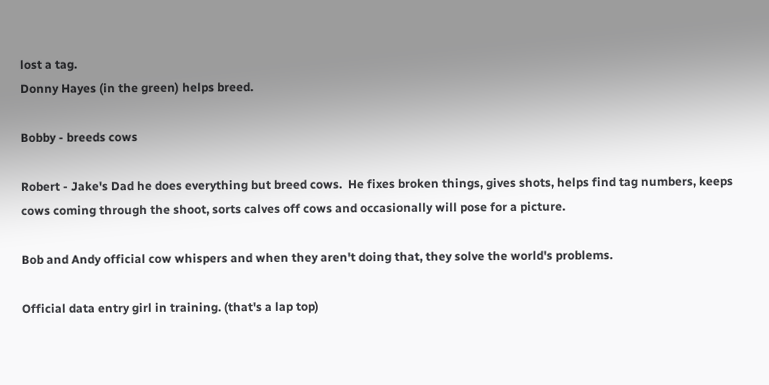lost a tag.
Donny Hayes (in the green) helps breed.

Bobby - breeds cows

Robert - Jake's Dad he does everything but breed cows.  He fixes broken things, gives shots, helps find tag numbers, keeps cows coming through the shoot, sorts calves off cows and occasionally will pose for a picture.

Bob and Andy official cow whispers and when they aren't doing that, they solve the world's problems.

Official data entry girl in training. (that's a lap top)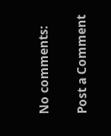No comments:

Post a Comment